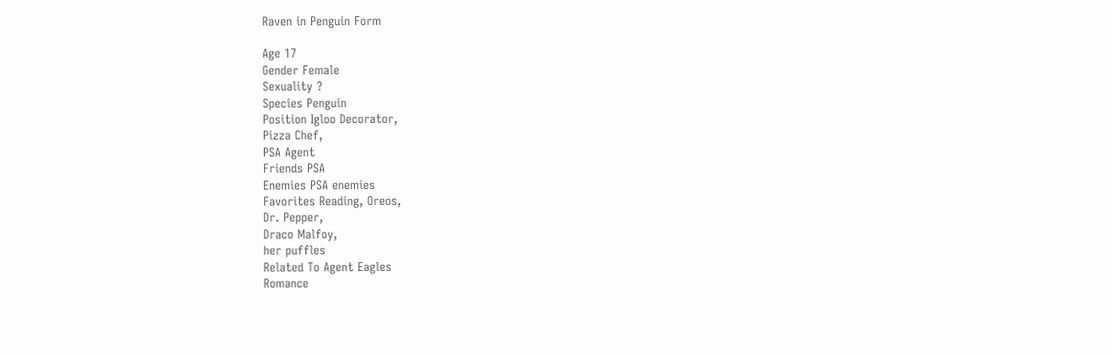Raven in Penguin Form

Age 17
Gender Female
Sexuality ?
Species Penguin
Position Igloo Decorator,
Pizza Chef,
PSA Agent
Friends PSA
Enemies PSA enemies
Favorites Reading, Oreos,
Dr. Pepper,
Draco Malfoy,
her puffles
Related To Agent Eagles
Romance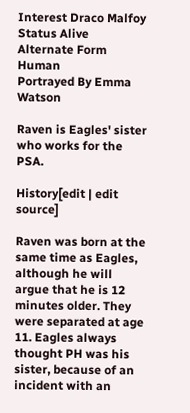Interest Draco Malfoy
Status Alive
Alternate Form Human
Portrayed By Emma Watson

Raven is Eagles' sister who works for the PSA.

History[edit | edit source]

Raven was born at the same time as Eagles, although he will argue that he is 12 minutes older. They were separated at age 11. Eagles always thought PH was his sister, because of an incident with an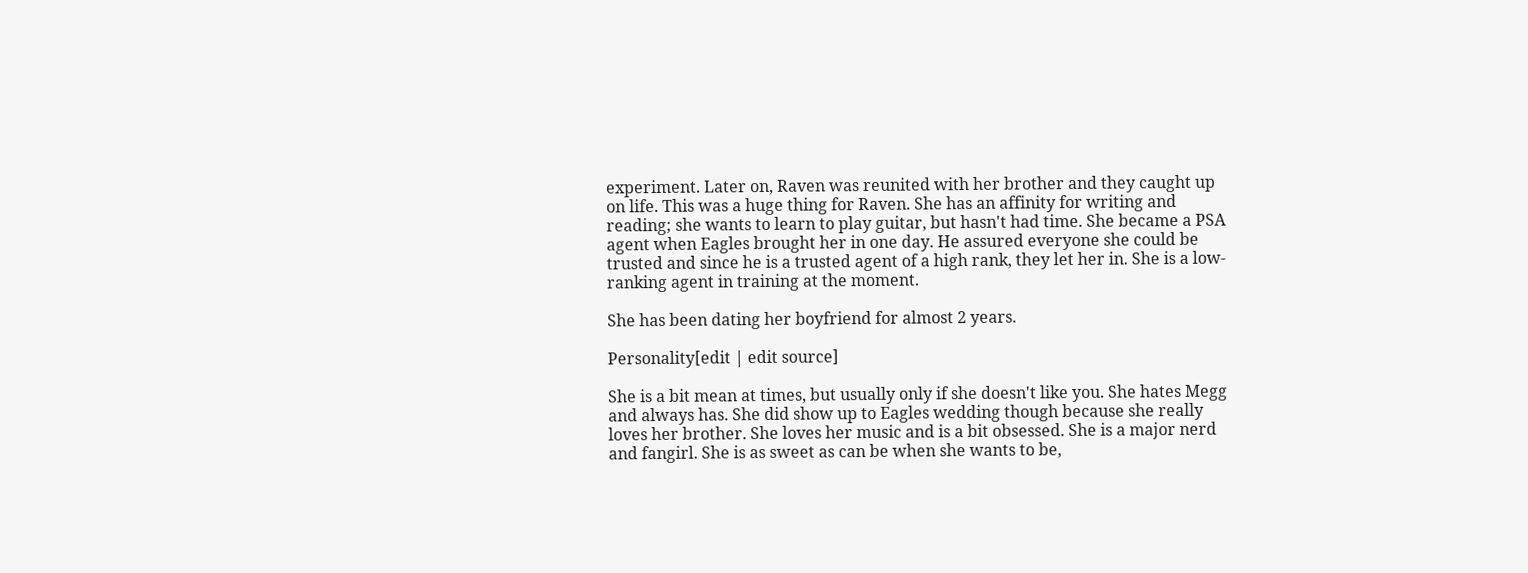experiment. Later on, Raven was reunited with her brother and they caught up on life. This was a huge thing for Raven. She has an affinity for writing and reading; she wants to learn to play guitar, but hasn't had time. She became a PSA agent when Eagles brought her in one day. He assured everyone she could be trusted and since he is a trusted agent of a high rank, they let her in. She is a low-ranking agent in training at the moment.

She has been dating her boyfriend for almost 2 years.

Personality[edit | edit source]

She is a bit mean at times, but usually only if she doesn't like you. She hates Megg and always has. She did show up to Eagles wedding though because she really loves her brother. She loves her music and is a bit obsessed. She is a major nerd and fangirl. She is as sweet as can be when she wants to be,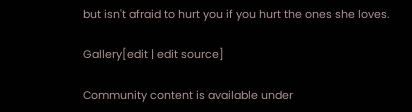but isn't afraid to hurt you if you hurt the ones she loves.

Gallery[edit | edit source]

Community content is available under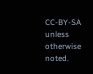CC-BY-SA unless otherwise noted.